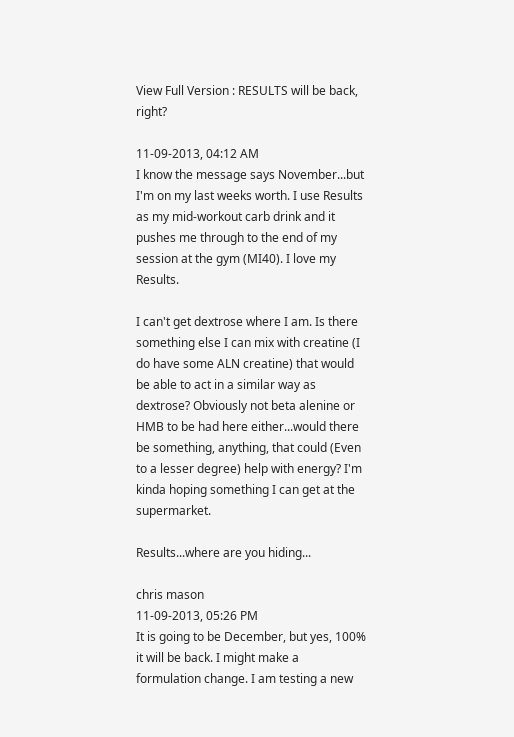View Full Version : RESULTS will be back, right?

11-09-2013, 04:12 AM
I know the message says November...but I'm on my last weeks worth. I use Results as my mid-workout carb drink and it pushes me through to the end of my session at the gym (MI40). I love my Results.

I can't get dextrose where I am. Is there something else I can mix with creatine (I do have some ALN creatine) that would be able to act in a similar way as dextrose? Obviously not beta alenine or HMB to be had here either...would there be something, anything, that could (Even to a lesser degree) help with energy? I'm kinda hoping something I can get at the supermarket.

Results...where are you hiding...

chris mason
11-09-2013, 05:26 PM
It is going to be December, but yes, 100% it will be back. I might make a formulation change. I am testing a new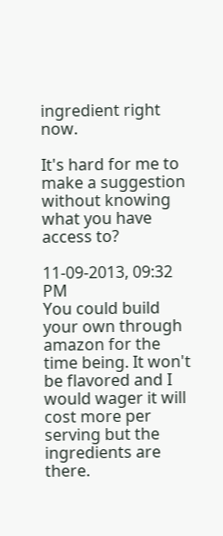ingredient right now.

It's hard for me to make a suggestion without knowing what you have access to?

11-09-2013, 09:32 PM
You could build your own through amazon for the time being. It won't be flavored and I would wager it will cost more per serving but the ingredients are there.